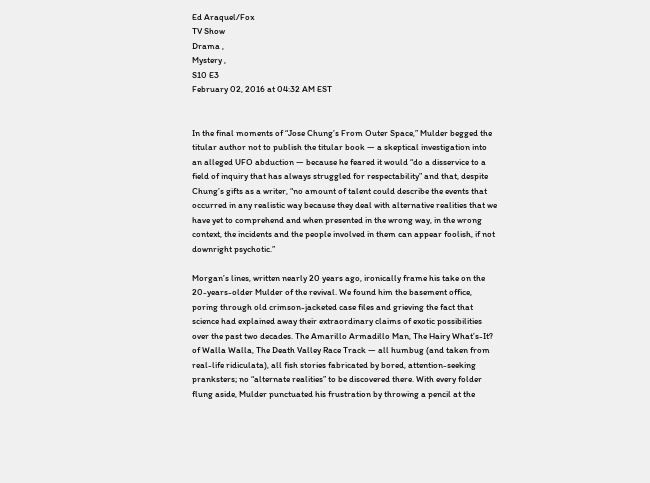Ed Araquel/Fox
TV Show
Drama ,
Mystery ,
S10 E3
February 02, 2016 at 04:32 AM EST


In the final moments of “Jose Chung’s From Outer Space,” Mulder begged the titular author not to publish the titular book — a skeptical investigation into an alleged UFO abduction — because he feared it would “do a disservice to a field of inquiry that has always struggled for respectability” and that, despite Chung’s gifts as a writer, “no amount of talent could describe the events that occurred in any realistic way because they deal with alternative realities that we have yet to comprehend and when presented in the wrong way, in the wrong context, the incidents and the people involved in them can appear foolish, if not downright psychotic.”

Morgan’s lines, written nearly 20 years ago, ironically frame his take on the 20-years-older Mulder of the revival. We found him the basement office, poring through old crimson-jacketed case files and grieving the fact that science had explained away their extraordinary claims of exotic possibilities over the past two decades. The Amarillo Armadillo Man, The Hairy What’s-It? of Walla Walla, The Death Valley Race Track — all humbug (and taken from real-life ridiculata), all fish stories fabricated by bored, attention-seeking pranksters; no “alternate realities” to be discovered there. With every folder flung aside, Mulder punctuated his frustration by throwing a pencil at the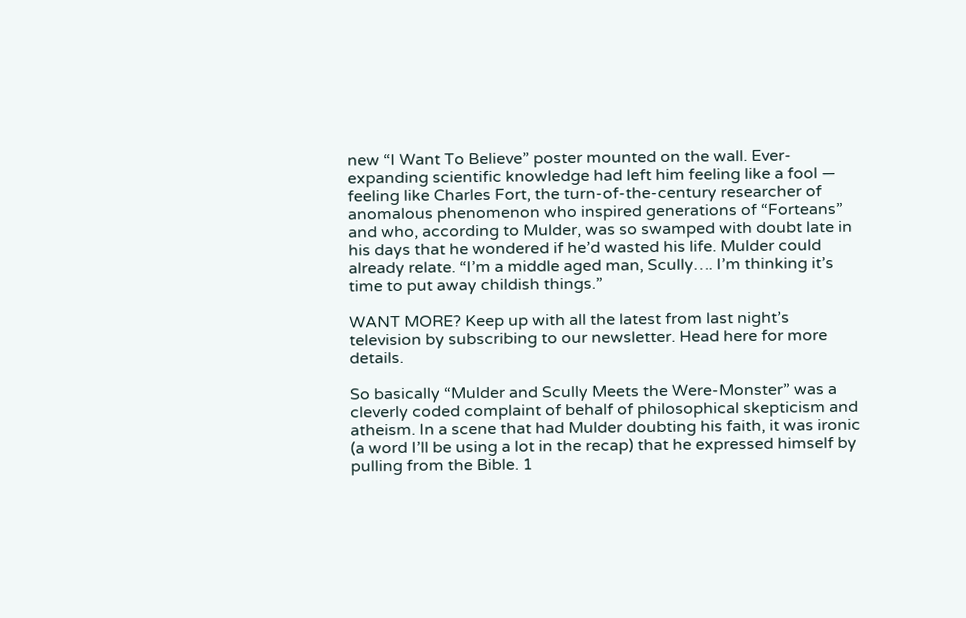new “I Want To Believe” poster mounted on the wall. Ever-expanding scientific knowledge had left him feeling like a fool — feeling like Charles Fort, the turn-of-the-century researcher of anomalous phenomenon who inspired generations of “Forteans” and who, according to Mulder, was so swamped with doubt late in his days that he wondered if he’d wasted his life. Mulder could already relate. “I’m a middle aged man, Scully…. I’m thinking it’s time to put away childish things.”

WANT MORE? Keep up with all the latest from last night’s television by subscribing to our newsletter. Head here for more details.

So basically “Mulder and Scully Meets the Were-Monster” was a cleverly coded complaint of behalf of philosophical skepticism and atheism. In a scene that had Mulder doubting his faith, it was ironic (a word I’ll be using a lot in the recap) that he expressed himself by pulling from the Bible. 1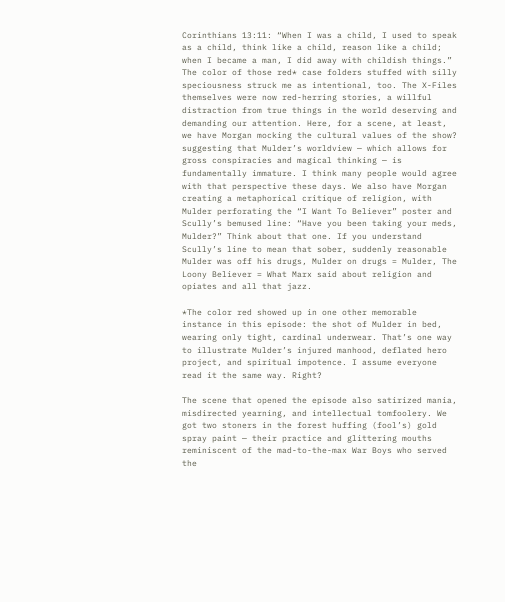Corinthians 13:11: “When I was a child, I used to speak as a child, think like a child, reason like a child; when I became a man, I did away with childish things.” The color of those red* case folders stuffed with silly speciousness struck me as intentional, too. The X-Files themselves were now red-herring stories, a willful distraction from true things in the world deserving and demanding our attention. Here, for a scene, at least, we have Morgan mocking the cultural values of the show? suggesting that Mulder’s worldview — which allows for gross conspiracies and magical thinking — is fundamentally immature. I think many people would agree with that perspective these days. We also have Morgan creating a metaphorical critique of religion, with Mulder perforating the “I Want To Believer” poster and Scully’s bemused line: “Have you been taking your meds, Mulder?” Think about that one. If you understand Scully’s line to mean that sober, suddenly reasonable Mulder was off his drugs, Mulder on drugs = Mulder, The Loony Believer = What Marx said about religion and opiates and all that jazz.

*The color red showed up in one other memorable instance in this episode: the shot of Mulder in bed, wearing only tight, cardinal underwear. That’s one way to illustrate Mulder’s injured manhood, deflated hero project, and spiritual impotence. I assume everyone read it the same way. Right?

The scene that opened the episode also satirized mania, misdirected yearning, and intellectual tomfoolery. We got two stoners in the forest huffing (fool’s) gold spray paint — their practice and glittering mouths reminiscent of the mad-to-the-max War Boys who served the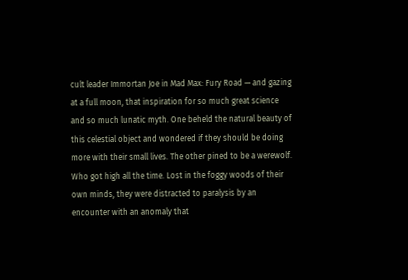cult leader Immortan Joe in Mad Max: Fury Road — and gazing at a full moon, that inspiration for so much great science and so much lunatic myth. One beheld the natural beauty of this celestial object and wondered if they should be doing more with their small lives. The other pined to be a werewolf. Who got high all the time. Lost in the foggy woods of their own minds, they were distracted to paralysis by an encounter with an anomaly that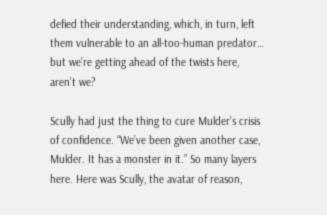defied their understanding, which, in turn, left them vulnerable to an all-too-human predator… but we’re getting ahead of the twists here, aren’t we?

Scully had just the thing to cure Mulder’s crisis of confidence. “We’ve been given another case, Mulder. It has a monster in it.” So many layers here. Here was Scully, the avatar of reason,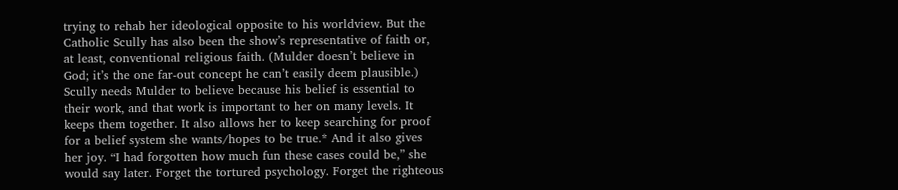trying to rehab her ideological opposite to his worldview. But the Catholic Scully has also been the show’s representative of faith or, at least, conventional religious faith. (Mulder doesn’t believe in God; it’s the one far-out concept he can’t easily deem plausible.) Scully needs Mulder to believe because his belief is essential to their work, and that work is important to her on many levels. It keeps them together. It also allows her to keep searching for proof for a belief system she wants/hopes to be true.* And it also gives her joy. “I had forgotten how much fun these cases could be,” she would say later. Forget the tortured psychology. Forget the righteous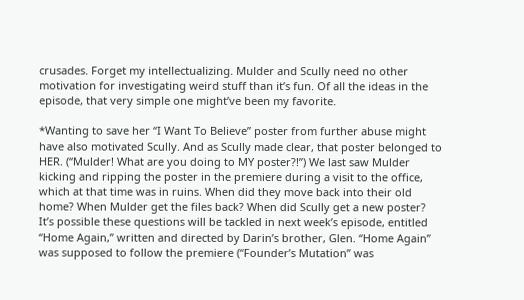crusades. Forget my intellectualizing. Mulder and Scully need no other motivation for investigating weird stuff than it’s fun. Of all the ideas in the episode, that very simple one might’ve been my favorite.

*Wanting to save her “I Want To Believe” poster from further abuse might have also motivated Scully. And as Scully made clear, that poster belonged to HER. (“Mulder! What are you doing to MY poster?!”) We last saw Mulder kicking and ripping the poster in the premiere during a visit to the office, which at that time was in ruins. When did they move back into their old home? When Mulder get the files back? When did Scully get a new poster? It’s possible these questions will be tackled in next week’s episode, entitled “Home Again,” written and directed by Darin’s brother, Glen. “Home Again” was supposed to follow the premiere (“Founder’s Mutation” was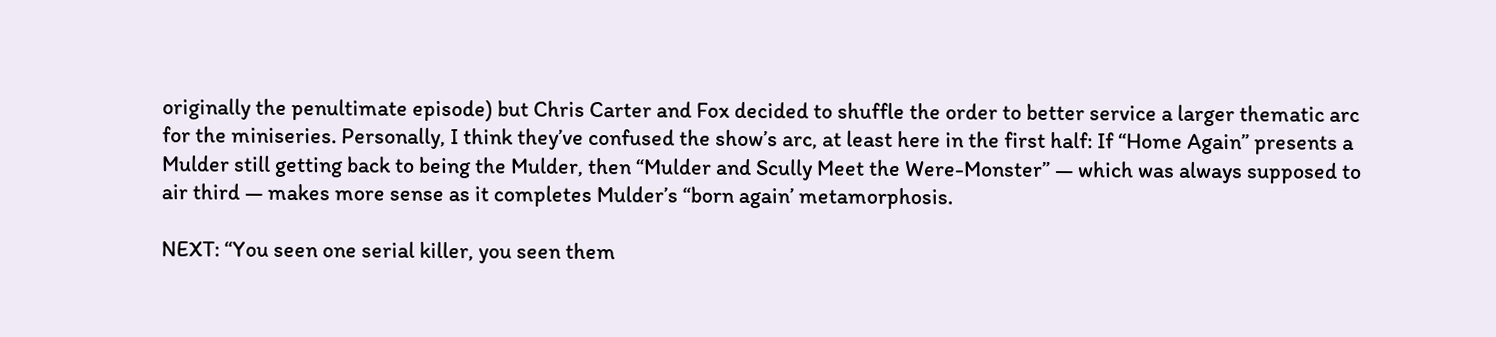originally the penultimate episode) but Chris Carter and Fox decided to shuffle the order to better service a larger thematic arc for the miniseries. Personally, I think they’ve confused the show’s arc, at least here in the first half: If “Home Again” presents a Mulder still getting back to being the Mulder, then “Mulder and Scully Meet the Were-Monster” — which was always supposed to air third — makes more sense as it completes Mulder’s “born again’ metamorphosis.

NEXT: “You seen one serial killer, you seen them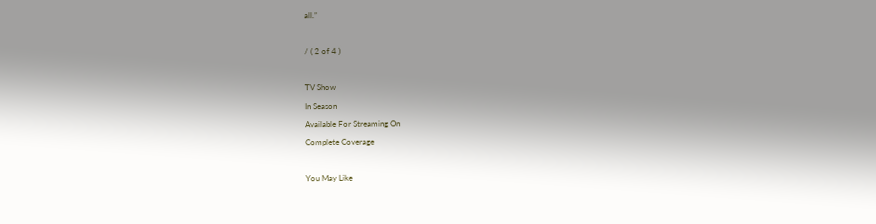all.”

/ ( 2 of 4 )

TV Show
In Season
Available For Streaming On
Complete Coverage

You May Like